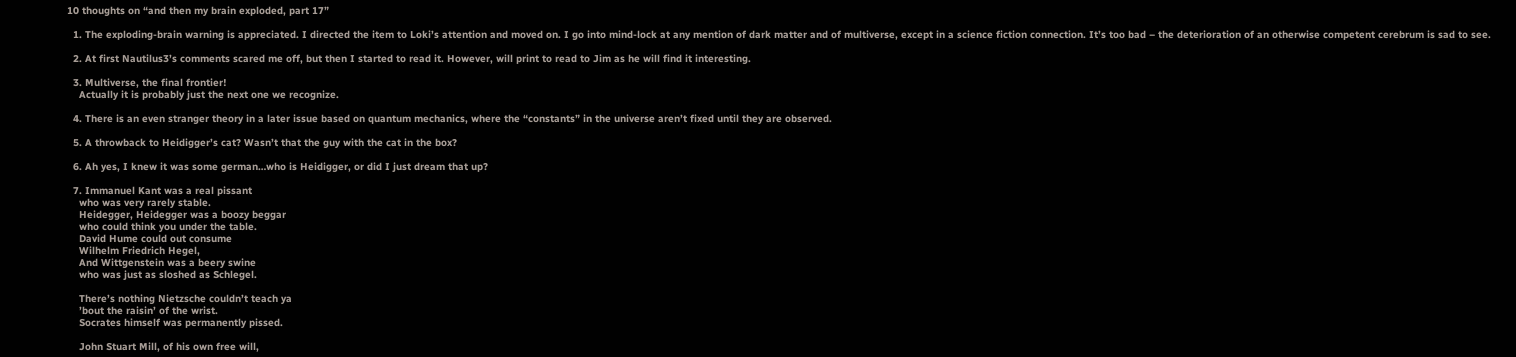10 thoughts on “and then my brain exploded, part 17”

  1. The exploding-brain warning is appreciated. I directed the item to Loki’s attention and moved on. I go into mind-lock at any mention of dark matter and of multiverse, except in a science fiction connection. It’s too bad – the deterioration of an otherwise competent cerebrum is sad to see.

  2. At first Nautilus3’s comments scared me off, but then I started to read it. However, will print to read to Jim as he will find it interesting.

  3. Multiverse, the final frontier!
    Actually it is probably just the next one we recognize.

  4. There is an even stranger theory in a later issue based on quantum mechanics, where the “constants” in the universe aren’t fixed until they are observed.

  5. A throwback to Heidigger’s cat? Wasn’t that the guy with the cat in the box?

  6. Ah yes, I knew it was some german…who is Heidigger, or did I just dream that up?

  7. Immanuel Kant was a real pissant
    who was very rarely stable.
    Heidegger, Heidegger was a boozy beggar
    who could think you under the table.
    David Hume could out consume
    Wilhelm Friedrich Hegel,
    And Wittgenstein was a beery swine
    who was just as sloshed as Schlegel.

    There’s nothing Nietzsche couldn’t teach ya
    ’bout the raisin’ of the wrist.
    Socrates himself was permanently pissed.

    John Stuart Mill, of his own free will,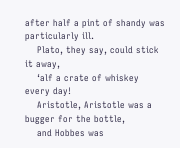after half a pint of shandy was particularly ill.
    Plato, they say, could stick it away,
    ‘alf a crate of whiskey every day!
    Aristotle, Aristotle was a bugger for the bottle,
    and Hobbes was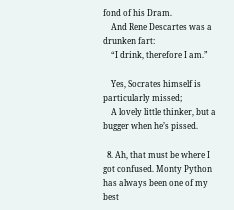fond of his Dram.
    And Rene Descartes was a drunken fart:
    “I drink, therefore I am.”

    Yes, Socrates himself is particularly missed;
    A lovely little thinker, but a bugger when he’s pissed.

  8. Ah, that must be where I got confused. Monty Python has always been one of my best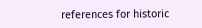references for historic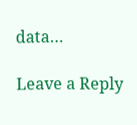data…

Leave a Reply